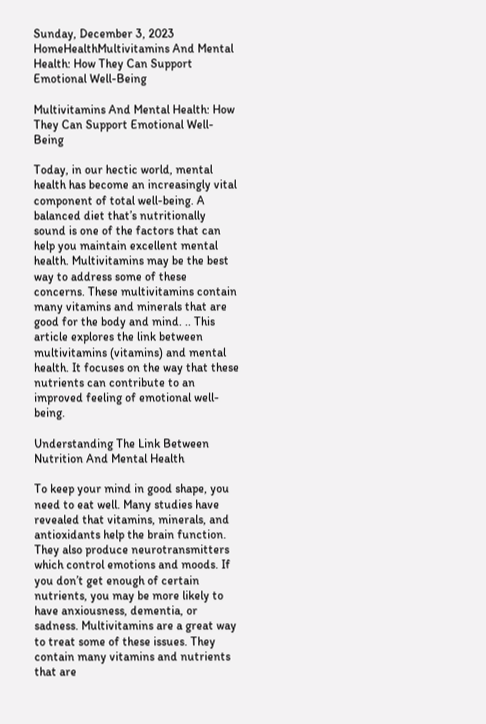Sunday, December 3, 2023
HomeHealthMultivitamins And Mental Health: How They Can Support Emotional Well-Being

Multivitamins And Mental Health: How They Can Support Emotional Well-Being

Today, in our hectic world, mental health has become an increasingly vital component of total well-being. A balanced diet that’s nutritionally sound is one of the factors that can help you maintain excellent mental health. Multivitamins may be the best way to address some of these concerns. These multivitamins contain many vitamins and minerals that are good for the body and mind. .. This article explores the link between multivitamins (vitamins) and mental health. It focuses on the way that these nutrients can contribute to an improved feeling of emotional well-being.

Understanding The Link Between Nutrition And Mental Health

To keep your mind in good shape, you need to eat well. Many studies have revealed that vitamins, minerals, and antioxidants help the brain function. They also produce neurotransmitters which control emotions and moods. If you don’t get enough of certain nutrients, you may be more likely to have anxiousness, dementia, or sadness. Multivitamins are a great way to treat some of these issues. They contain many vitamins and nutrients that are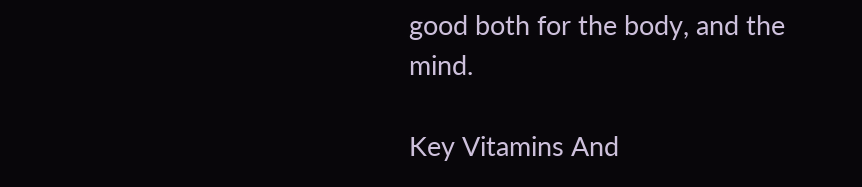good both for the body, and the mind.

Key Vitamins And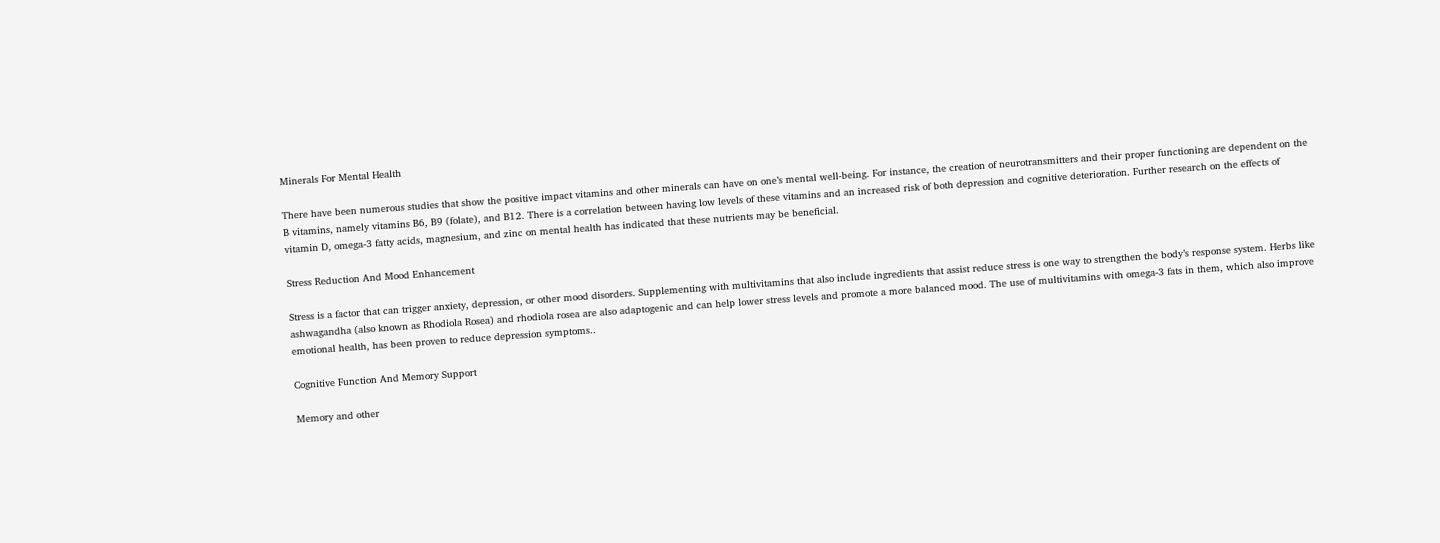Minerals For Mental Health

There have been numerous studies that show the positive impact vitamins and other minerals can have on one’s mental well-being. For instance, the creation of neurotransmitters and their proper functioning are dependent on the B vitamins, namely vitamins B6, B9 (folate), and B12. There is a correlation between having low levels of these vitamins and an increased risk of both depression and cognitive deterioration. Further research on the effects of vitamin D, omega-3 fatty acids, magnesium, and zinc on mental health has indicated that these nutrients may be beneficial.

Stress Reduction And Mood Enhancement

Stress is a factor that can trigger anxiety, depression, or other mood disorders. Supplementing with multivitamins that also include ingredients that assist reduce stress is one way to strengthen the body’s response system. Herbs like ashwagandha (also known as Rhodiola Rosea) and rhodiola rosea are also adaptogenic and can help lower stress levels and promote a more balanced mood. The use of multivitamins with omega-3 fats in them, which also improve emotional health, has been proven to reduce depression symptoms..

Cognitive Function And Memory Support

Memory and other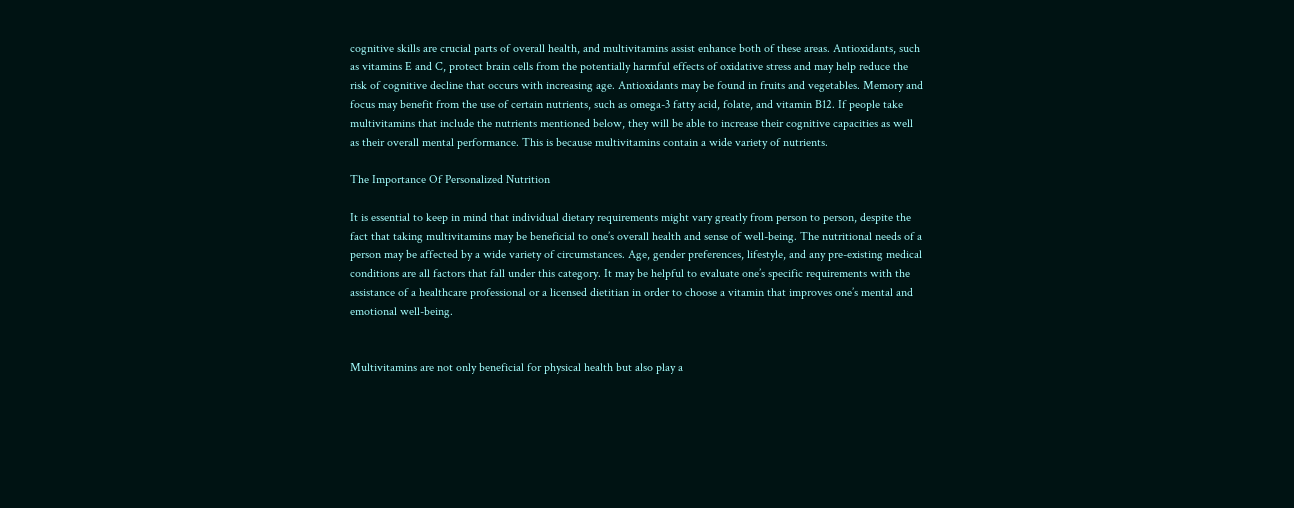cognitive skills are crucial parts of overall health, and multivitamins assist enhance both of these areas. Antioxidants, such as vitamins E and C, protect brain cells from the potentially harmful effects of oxidative stress and may help reduce the risk of cognitive decline that occurs with increasing age. Antioxidants may be found in fruits and vegetables. Memory and focus may benefit from the use of certain nutrients, such as omega-3 fatty acid, folate, and vitamin B12. If people take multivitamins that include the nutrients mentioned below, they will be able to increase their cognitive capacities as well as their overall mental performance. This is because multivitamins contain a wide variety of nutrients.

The Importance Of Personalized Nutrition

It is essential to keep in mind that individual dietary requirements might vary greatly from person to person, despite the fact that taking multivitamins may be beneficial to one’s overall health and sense of well-being. The nutritional needs of a person may be affected by a wide variety of circumstances. Age, gender preferences, lifestyle, and any pre-existing medical conditions are all factors that fall under this category. It may be helpful to evaluate one’s specific requirements with the assistance of a healthcare professional or a licensed dietitian in order to choose a vitamin that improves one’s mental and emotional well-being.


Multivitamins are not only beneficial for physical health but also play a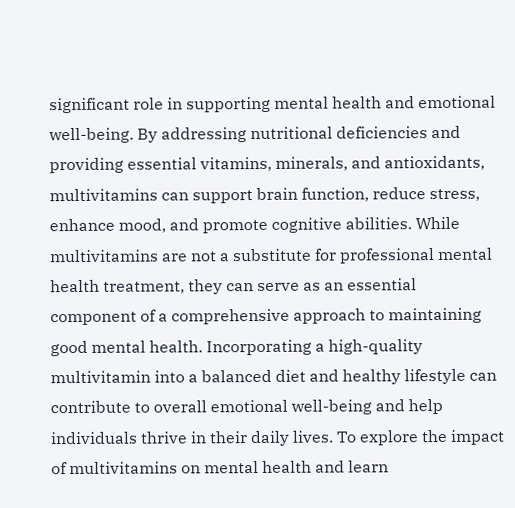significant role in supporting mental health and emotional well-being. By addressing nutritional deficiencies and providing essential vitamins, minerals, and antioxidants, multivitamins can support brain function, reduce stress, enhance mood, and promote cognitive abilities. While multivitamins are not a substitute for professional mental health treatment, they can serve as an essential component of a comprehensive approach to maintaining good mental health. Incorporating a high-quality multivitamin into a balanced diet and healthy lifestyle can contribute to overall emotional well-being and help individuals thrive in their daily lives. To explore the impact of multivitamins on mental health and learn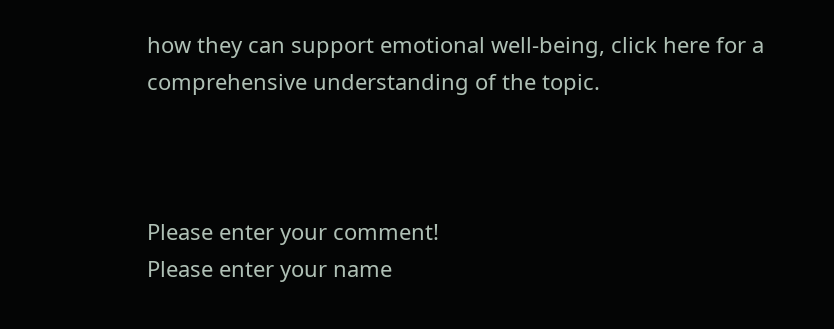how they can support emotional well-being, click here for a comprehensive understanding of the topic.



Please enter your comment!
Please enter your name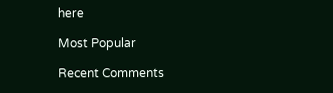here

Most Popular

Recent Comments